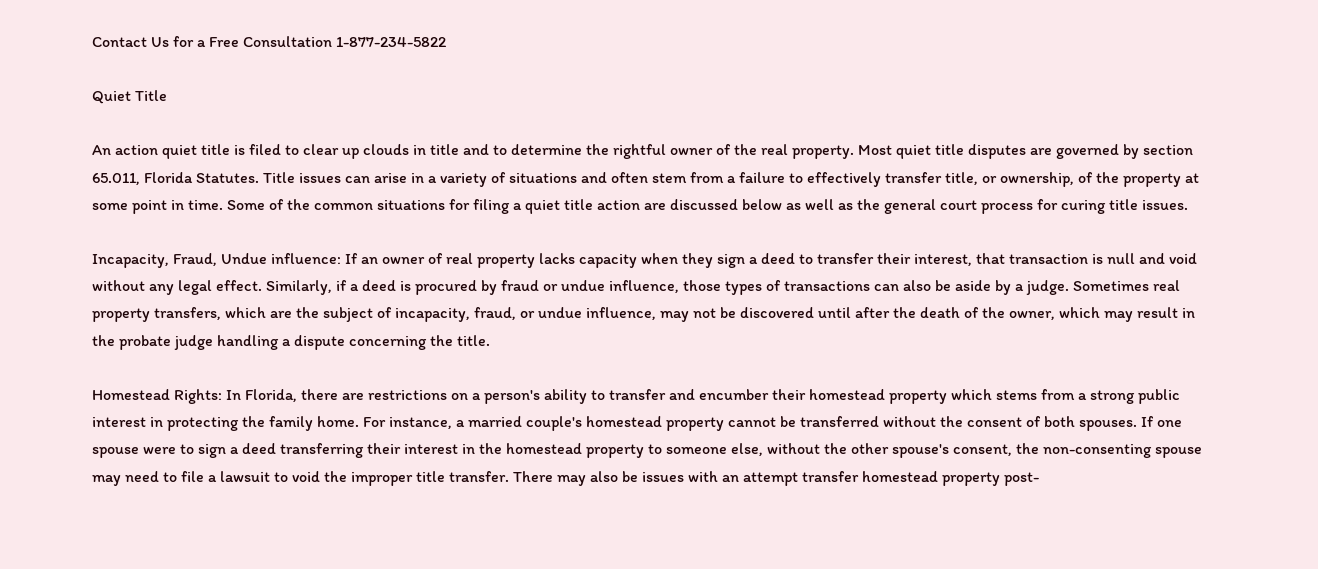Contact Us for a Free Consultation 1-877-234-5822

Quiet Title

An action quiet title is filed to clear up clouds in title and to determine the rightful owner of the real property. Most quiet title disputes are governed by section 65.011, Florida Statutes. Title issues can arise in a variety of situations and often stem from a failure to effectively transfer title, or ownership, of the property at some point in time. Some of the common situations for filing a quiet title action are discussed below as well as the general court process for curing title issues.

Incapacity, Fraud, Undue influence: If an owner of real property lacks capacity when they sign a deed to transfer their interest, that transaction is null and void without any legal effect. Similarly, if a deed is procured by fraud or undue influence, those types of transactions can also be aside by a judge. Sometimes real property transfers, which are the subject of incapacity, fraud, or undue influence, may not be discovered until after the death of the owner, which may result in the probate judge handling a dispute concerning the title.

Homestead Rights: In Florida, there are restrictions on a person's ability to transfer and encumber their homestead property which stems from a strong public interest in protecting the family home. For instance, a married couple's homestead property cannot be transferred without the consent of both spouses. If one spouse were to sign a deed transferring their interest in the homestead property to someone else, without the other spouse's consent, the non-consenting spouse may need to file a lawsuit to void the improper title transfer. There may also be issues with an attempt transfer homestead property post-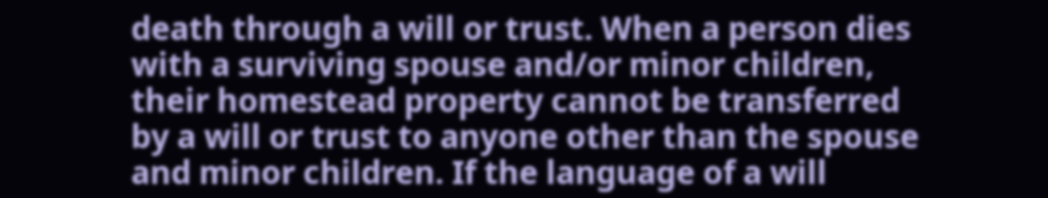death through a will or trust. When a person dies with a surviving spouse and/or minor children, their homestead property cannot be transferred by a will or trust to anyone other than the spouse and minor children. If the language of a will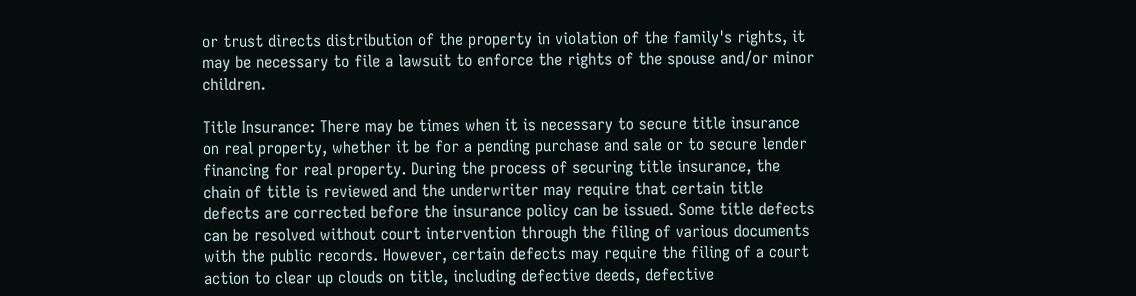or trust directs distribution of the property in violation of the family's rights, it may be necessary to file a lawsuit to enforce the rights of the spouse and/or minor children.

Title Insurance: There may be times when it is necessary to secure title insurance on real property, whether it be for a pending purchase and sale or to secure lender financing for real property. During the process of securing title insurance, the chain of title is reviewed and the underwriter may require that certain title defects are corrected before the insurance policy can be issued. Some title defects can be resolved without court intervention through the filing of various documents with the public records. However, certain defects may require the filing of a court action to clear up clouds on title, including defective deeds, defective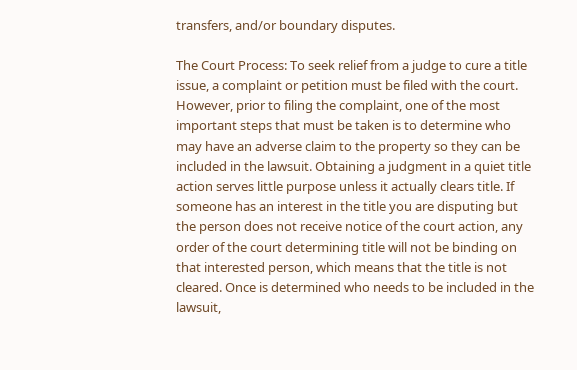transfers, and/or boundary disputes.

The Court Process: To seek relief from a judge to cure a title issue, a complaint or petition must be filed with the court. However, prior to filing the complaint, one of the most important steps that must be taken is to determine who may have an adverse claim to the property so they can be included in the lawsuit. Obtaining a judgment in a quiet title action serves little purpose unless it actually clears title. If someone has an interest in the title you are disputing but the person does not receive notice of the court action, any order of the court determining title will not be binding on that interested person, which means that the title is not cleared. Once is determined who needs to be included in the lawsuit,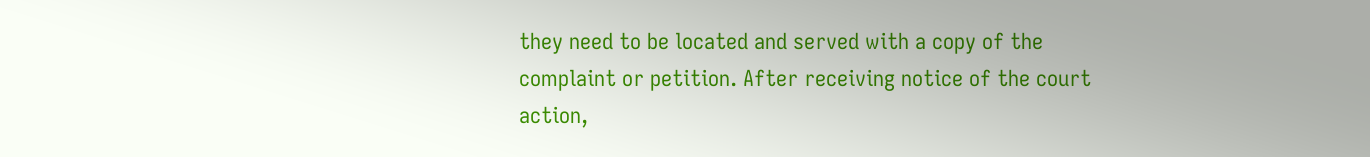they need to be located and served with a copy of the complaint or petition. After receiving notice of the court action,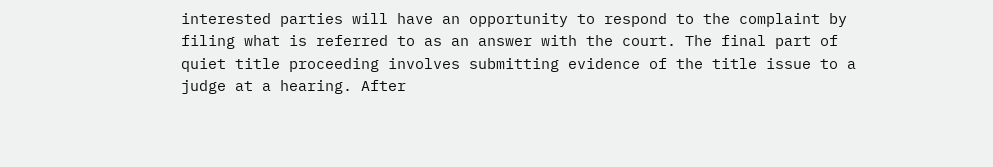interested parties will have an opportunity to respond to the complaint by filing what is referred to as an answer with the court. The final part of quiet title proceeding involves submitting evidence of the title issue to a judge at a hearing. After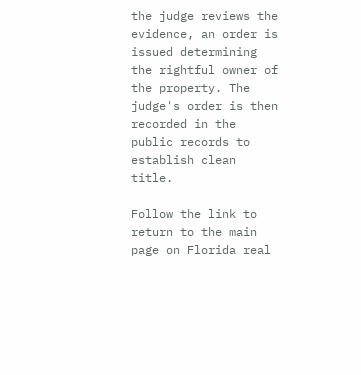the judge reviews the evidence, an order is issued determining the rightful owner of the property. The judge's order is then recorded in the public records to establish clean title.

Follow the link to return to the main page on Florida real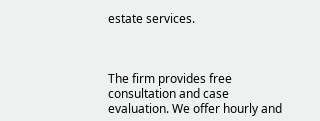estate services.



The firm provides free consultation and case evaluation. We offer hourly and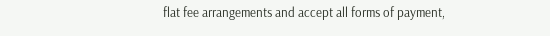flat fee arrangements and accept all forms of payment,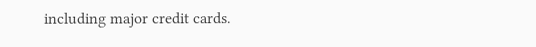including major credit cards.